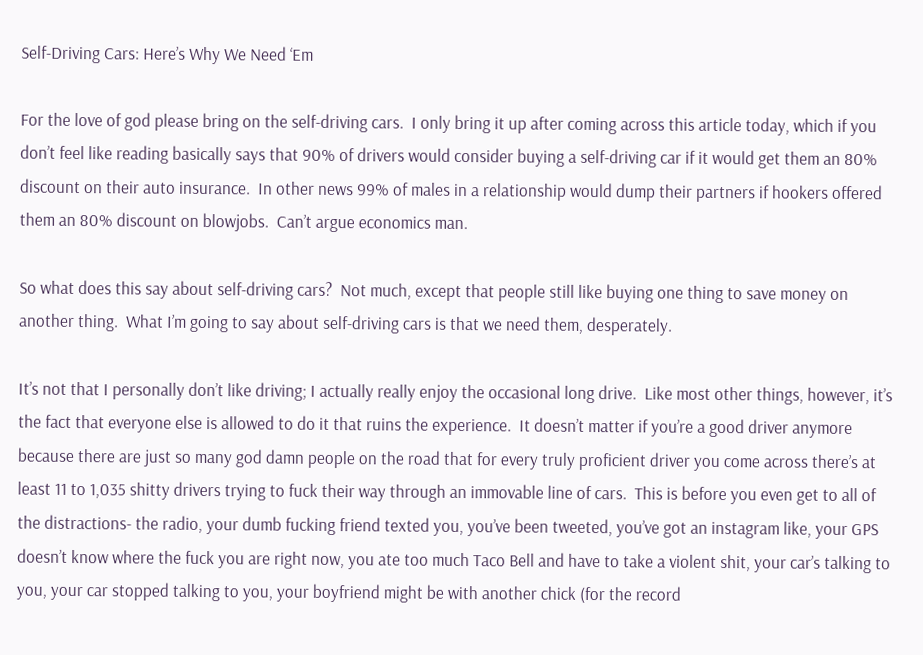Self-Driving Cars: Here’s Why We Need ‘Em

For the love of god please bring on the self-driving cars.  I only bring it up after coming across this article today, which if you don’t feel like reading basically says that 90% of drivers would consider buying a self-driving car if it would get them an 80% discount on their auto insurance.  In other news 99% of males in a relationship would dump their partners if hookers offered them an 80% discount on blowjobs.  Can’t argue economics man.

So what does this say about self-driving cars?  Not much, except that people still like buying one thing to save money on another thing.  What I’m going to say about self-driving cars is that we need them, desperately.

It’s not that I personally don’t like driving; I actually really enjoy the occasional long drive.  Like most other things, however, it’s the fact that everyone else is allowed to do it that ruins the experience.  It doesn’t matter if you’re a good driver anymore because there are just so many god damn people on the road that for every truly proficient driver you come across there’s at least 11 to 1,035 shitty drivers trying to fuck their way through an immovable line of cars.  This is before you even get to all of the distractions- the radio, your dumb fucking friend texted you, you’ve been tweeted, you’ve got an instagram like, your GPS doesn’t know where the fuck you are right now, you ate too much Taco Bell and have to take a violent shit, your car’s talking to you, your car stopped talking to you, your boyfriend might be with another chick (for the record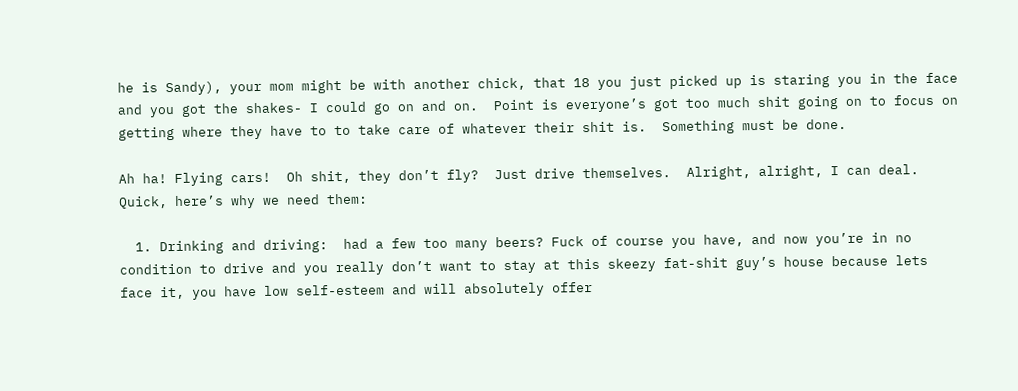he is Sandy), your mom might be with another chick, that 18 you just picked up is staring you in the face and you got the shakes- I could go on and on.  Point is everyone’s got too much shit going on to focus on getting where they have to to take care of whatever their shit is.  Something must be done.

Ah ha! Flying cars!  Oh shit, they don’t fly?  Just drive themselves.  Alright, alright, I can deal.  Quick, here’s why we need them:

  1. Drinking and driving:  had a few too many beers? Fuck of course you have, and now you’re in no condition to drive and you really don’t want to stay at this skeezy fat-shit guy’s house because lets face it, you have low self-esteem and will absolutely offer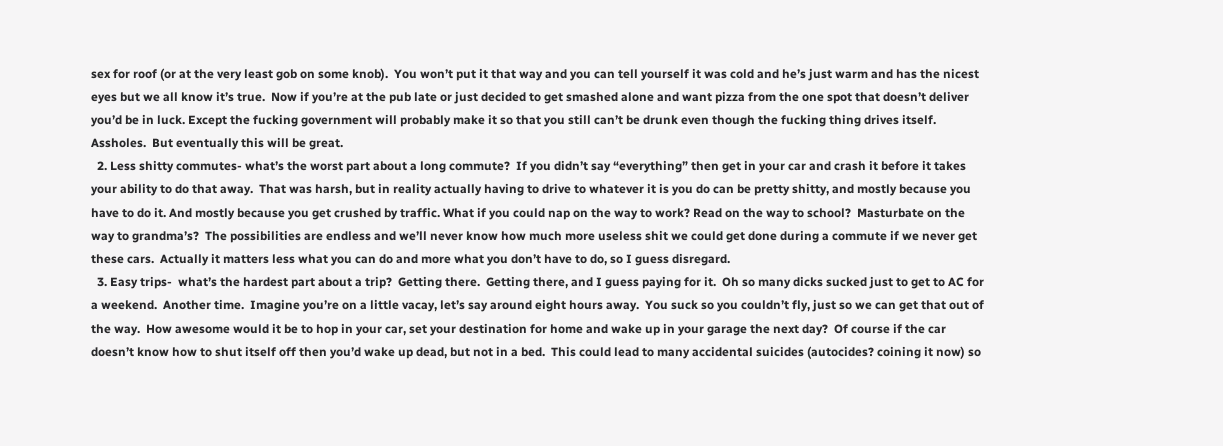sex for roof (or at the very least gob on some knob).  You won’t put it that way and you can tell yourself it was cold and he’s just warm and has the nicest eyes but we all know it’s true.  Now if you’re at the pub late or just decided to get smashed alone and want pizza from the one spot that doesn’t deliver you’d be in luck. Except the fucking government will probably make it so that you still can’t be drunk even though the fucking thing drives itself.  Assholes.  But eventually this will be great.
  2. Less shitty commutes- what’s the worst part about a long commute?  If you didn’t say “everything” then get in your car and crash it before it takes your ability to do that away.  That was harsh, but in reality actually having to drive to whatever it is you do can be pretty shitty, and mostly because you have to do it. And mostly because you get crushed by traffic. What if you could nap on the way to work? Read on the way to school?  Masturbate on the way to grandma’s?  The possibilities are endless and we’ll never know how much more useless shit we could get done during a commute if we never get these cars.  Actually it matters less what you can do and more what you don’t have to do, so I guess disregard.
  3. Easy trips-  what’s the hardest part about a trip?  Getting there.  Getting there, and I guess paying for it.  Oh so many dicks sucked just to get to AC for a weekend.  Another time.  Imagine you’re on a little vacay, let’s say around eight hours away.  You suck so you couldn’t fly, just so we can get that out of the way.  How awesome would it be to hop in your car, set your destination for home and wake up in your garage the next day?  Of course if the car doesn’t know how to shut itself off then you’d wake up dead, but not in a bed.  This could lead to many accidental suicides (autocides? coining it now) so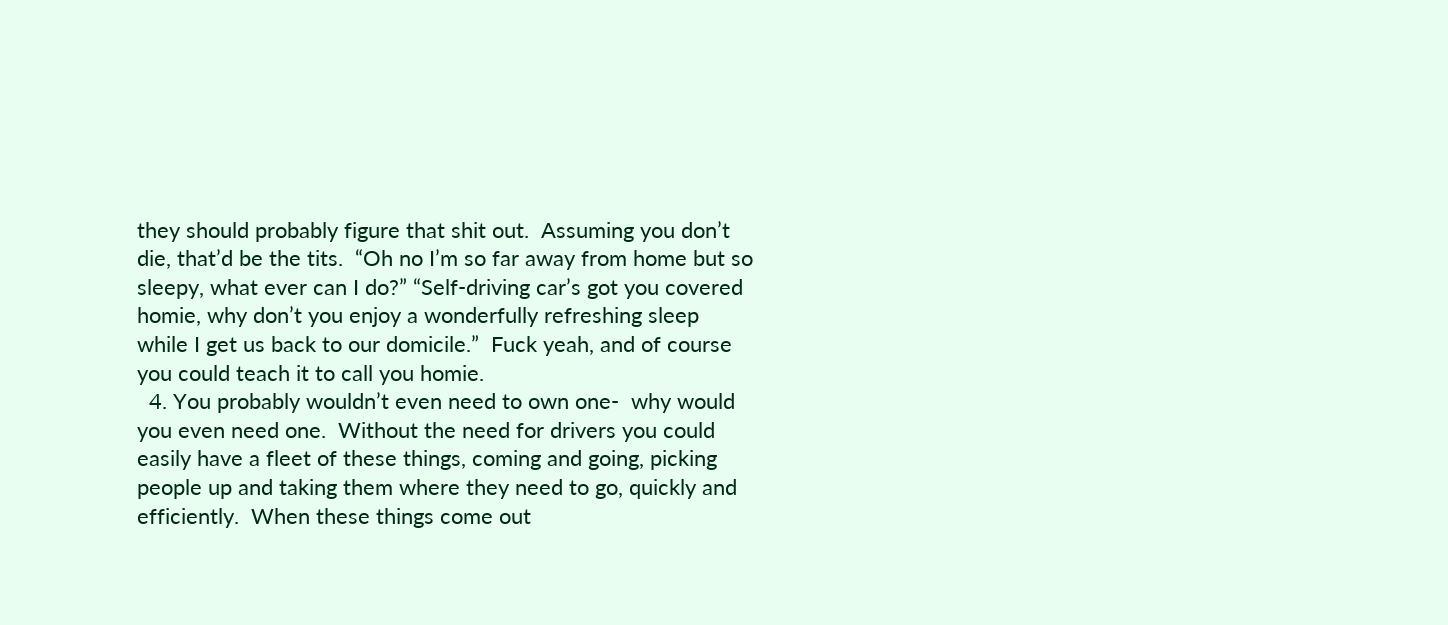they should probably figure that shit out.  Assuming you don’t die, that’d be the tits.  “Oh no I’m so far away from home but so sleepy, what ever can I do?” “Self-driving car’s got you covered homie, why don’t you enjoy a wonderfully refreshing sleep while I get us back to our domicile.”  Fuck yeah, and of course you could teach it to call you homie.
  4. You probably wouldn’t even need to own one-  why would you even need one.  Without the need for drivers you could easily have a fleet of these things, coming and going, picking people up and taking them where they need to go, quickly and efficiently.  When these things come out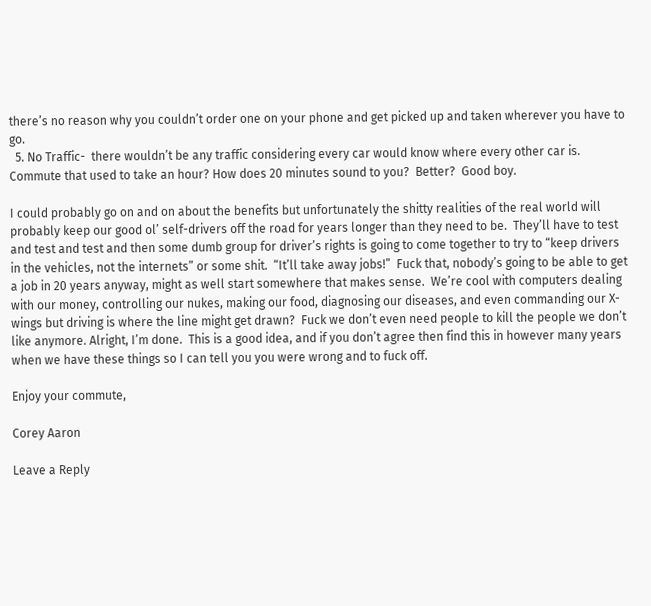there’s no reason why you couldn’t order one on your phone and get picked up and taken wherever you have to go.
  5. No Traffic-  there wouldn’t be any traffic considering every car would know where every other car is.  Commute that used to take an hour? How does 20 minutes sound to you?  Better?  Good boy.

I could probably go on and on about the benefits but unfortunately the shitty realities of the real world will probably keep our good ol’ self-drivers off the road for years longer than they need to be.  They’ll have to test and test and test and then some dumb group for driver’s rights is going to come together to try to “keep drivers in the vehicles, not the internets” or some shit.  “It’ll take away jobs!”  Fuck that, nobody’s going to be able to get a job in 20 years anyway, might as well start somewhere that makes sense.  We’re cool with computers dealing with our money, controlling our nukes, making our food, diagnosing our diseases, and even commanding our X-wings but driving is where the line might get drawn?  Fuck we don’t even need people to kill the people we don’t like anymore. Alright, I’m done.  This is a good idea, and if you don’t agree then find this in however many years when we have these things so I can tell you you were wrong and to fuck off.

Enjoy your commute,

Corey Aaron

Leave a Reply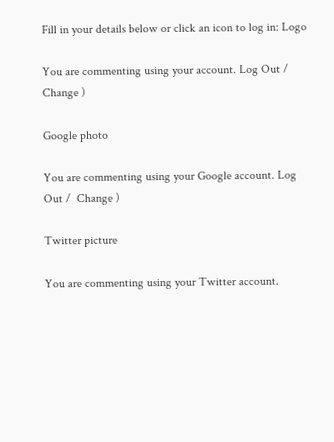Fill in your details below or click an icon to log in: Logo

You are commenting using your account. Log Out /  Change )

Google photo

You are commenting using your Google account. Log Out /  Change )

Twitter picture

You are commenting using your Twitter account.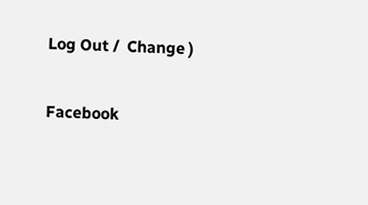Log Out /  Change )

Facebook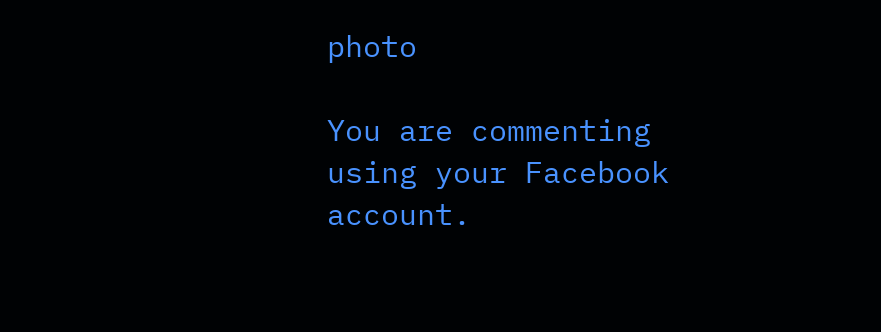photo

You are commenting using your Facebook account.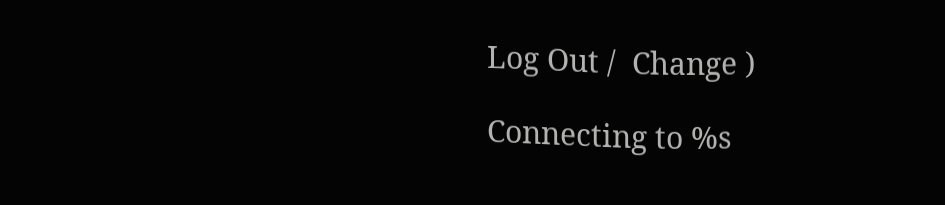Log Out /  Change )

Connecting to %s